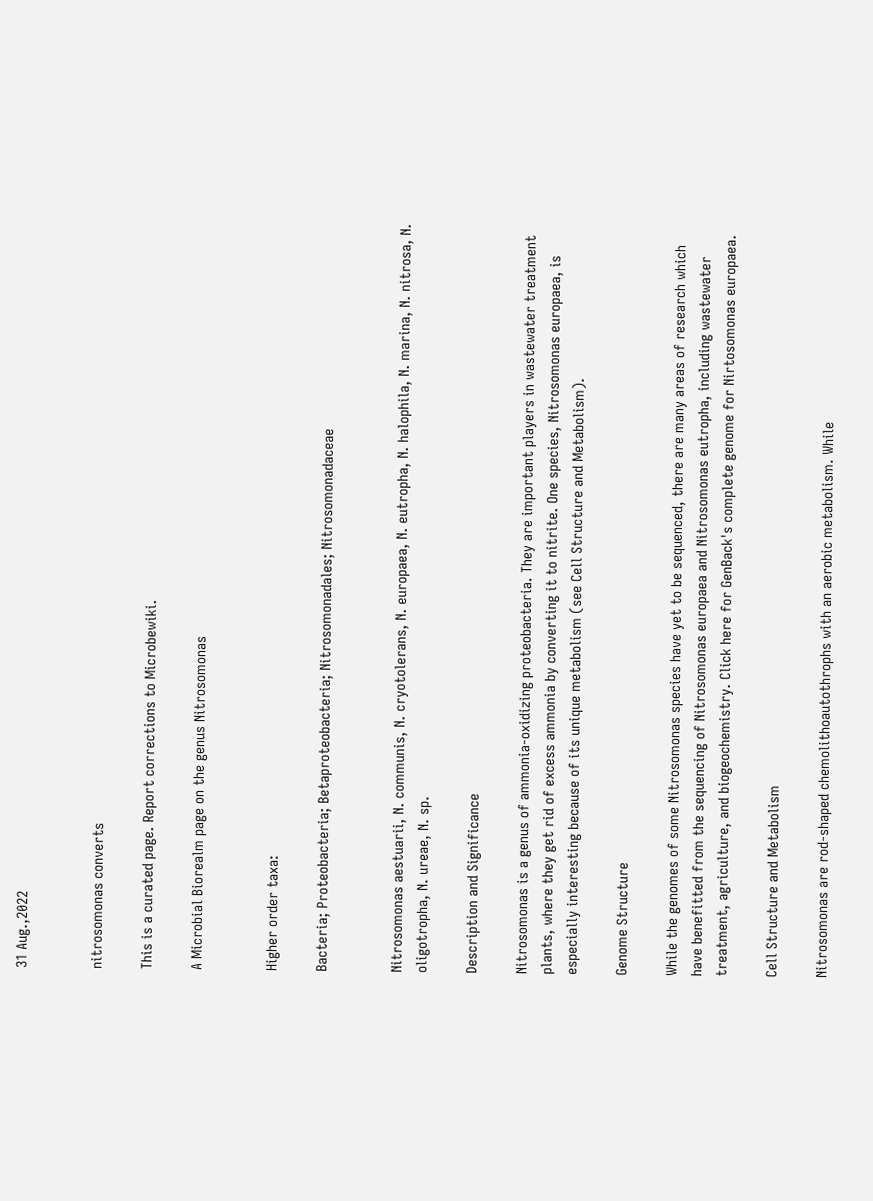31 Aug.,2022


nitrosomonas converts

This is a curated page. Report corrections to Microbewiki.

A Microbial Biorealm page on the genus Nitrosomonas


Higher order taxa:

Bacteria; Proteobacteria; Betaproteobacteria; Nitrosomonadales; Nitrosomonadaceae


Nitrosomonas aestuarii, N. communis, N. cryotolerans, N. europaea, N. eutropha, N. halophila, N. marina, N. nitrosa, N. oligotropha, N. ureae, N. sp.

Description and Significance

Nitrosomonas is a genus of ammonia-oxidizing proteobacteria. They are important players in wastewater treatment plants, where they get rid of excess ammonia by converting it to nitrite. One species, Nitrosomonas europaea, is especially interesting because of its unique metabolism (see Cell Structure and Metabolism).

Genome Structure

While the genomes of some Nitrosomonas species have yet to be sequenced, there are many areas of research which have benefitted from the sequencing of Nitrosomonas europaea and Nitrosomonas eutropha, including wastewater treatment, agriculture, and biogeochemistry. Click here for GenBack's complete genome for Nirtosomonas europaea.

Cell Structure and Metabolism

Nitrosomonas are rod-shaped chemolithoautothrophs with an aerobic metabolism. While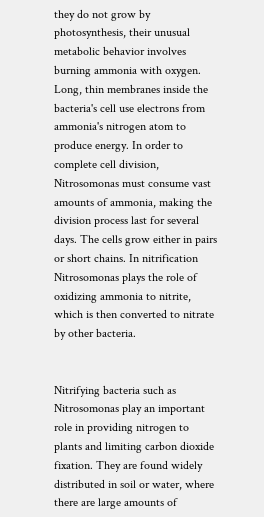they do not grow by photosynthesis, their unusual metabolic behavior involves burning ammonia with oxygen. Long, thin membranes inside the bacteria's cell use electrons from ammonia's nitrogen atom to produce energy. In order to complete cell division, Nitrosomonas must consume vast amounts of ammonia, making the division process last for several days. The cells grow either in pairs or short chains. In nitrification Nitrosomonas plays the role of oxidizing ammonia to nitrite, which is then converted to nitrate by other bacteria.


Nitrifying bacteria such as Nitrosomonas play an important role in providing nitrogen to plants and limiting carbon dioxide fixation. They are found widely distributed in soil or water, where there are large amounts of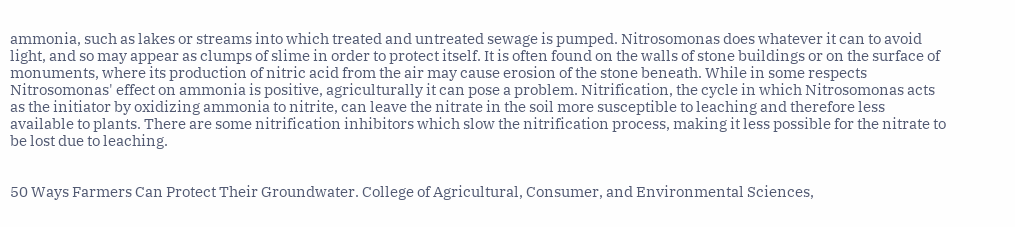ammonia, such as lakes or streams into which treated and untreated sewage is pumped. Nitrosomonas does whatever it can to avoid light, and so may appear as clumps of slime in order to protect itself. It is often found on the walls of stone buildings or on the surface of monuments, where its production of nitric acid from the air may cause erosion of the stone beneath. While in some respects Nitrosomonas' effect on ammonia is positive, agriculturally it can pose a problem. Nitrification, the cycle in which Nitrosomonas acts as the initiator by oxidizing ammonia to nitrite, can leave the nitrate in the soil more susceptible to leaching and therefore less available to plants. There are some nitrification inhibitors which slow the nitrification process, making it less possible for the nitrate to be lost due to leaching.


50 Ways Farmers Can Protect Their Groundwater. College of Agricultural, Consumer, and Environmental Sciences,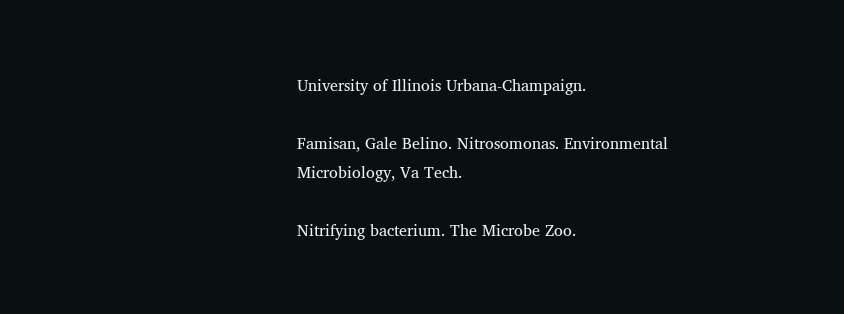University of Illinois Urbana-Champaign.

Famisan, Gale Belino. Nitrosomonas. Environmental Microbiology, Va Tech.

Nitrifying bacterium. The Microbe Zoo.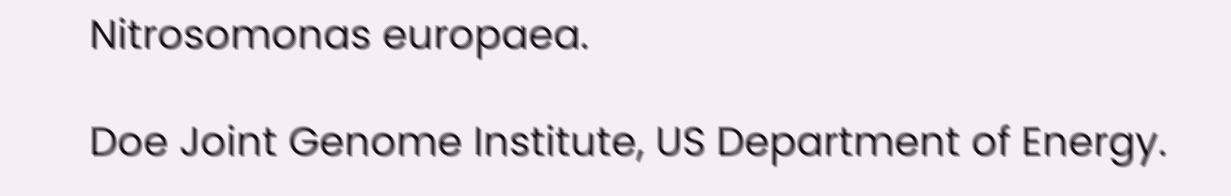Nitrosomonas europaea.

Doe Joint Genome Institute, US Department of Energy.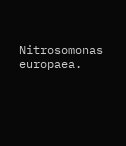Nitrosomonas europaea.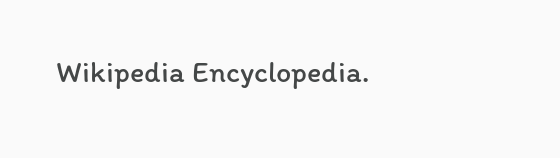Wikipedia Encyclopedia.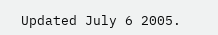Updated July 6 2005.